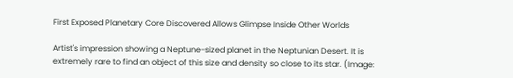First Exposed Planetary Core Discovered Allows Glimpse Inside Other Worlds

Artist's impression showing a Neptune-sized planet in the Neptunian Desert. It is extremely rare to find an object of this size and density so close to its star. (Image: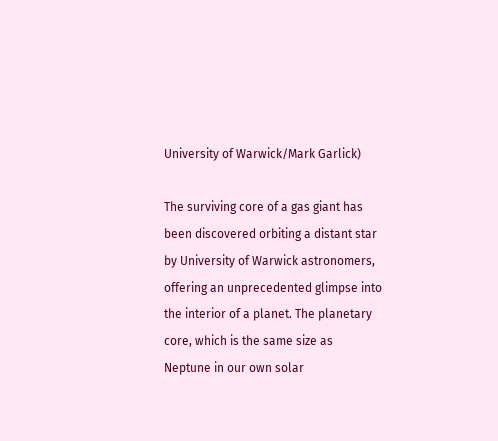University of Warwick/Mark Garlick)

The surviving core of a gas giant has been discovered orbiting a distant star by University of Warwick astronomers, offering an unprecedented glimpse into the interior of a planet. The planetary core, which is the same size as Neptune in our own solar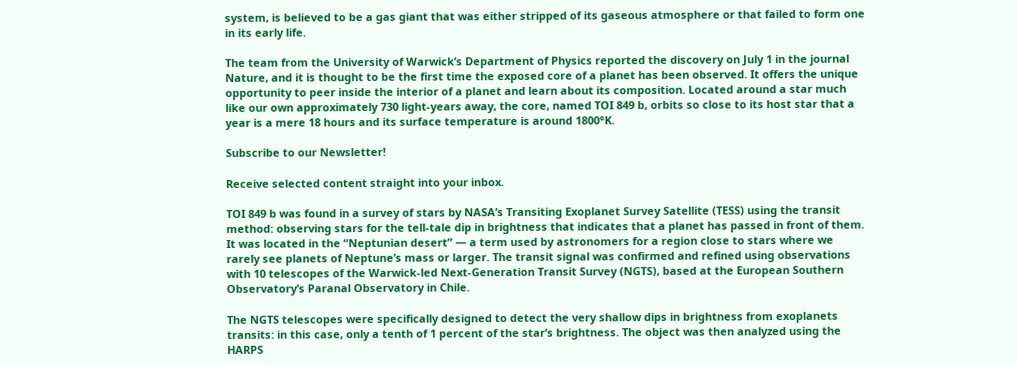system, is believed to be a gas giant that was either stripped of its gaseous atmosphere or that failed to form one in its early life.

The team from the University of Warwick’s Department of Physics reported the discovery on July 1 in the journal Nature, and it is thought to be the first time the exposed core of a planet has been observed. It offers the unique opportunity to peer inside the interior of a planet and learn about its composition. Located around a star much like our own approximately 730 light-years away, the core, named TOI 849 b, orbits so close to its host star that a year is a mere 18 hours and its surface temperature is around 1800°K.

Subscribe to our Newsletter!

Receive selected content straight into your inbox.

TOI 849 b was found in a survey of stars by NASA’s Transiting Exoplanet Survey Satellite (TESS) using the transit method: observing stars for the tell-tale dip in brightness that indicates that a planet has passed in front of them. It was located in the “Neptunian desert” — a term used by astronomers for a region close to stars where we rarely see planets of Neptune’s mass or larger. The transit signal was confirmed and refined using observations with 10 telescopes of the Warwick-led Next-Generation Transit Survey (NGTS), based at the European Southern Observatory’s Paranal Observatory in Chile.

The NGTS telescopes were specifically designed to detect the very shallow dips in brightness from exoplanets transits: in this case, only a tenth of 1 percent of the star’s brightness. The object was then analyzed using the HARPS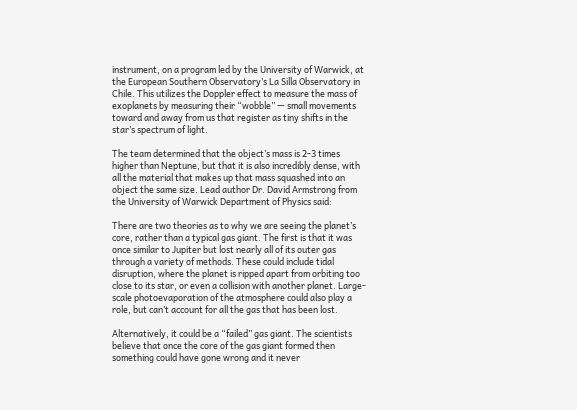instrument, on a program led by the University of Warwick, at the European Southern Observatory’s La Silla Observatory in Chile. This utilizes the Doppler effect to measure the mass of exoplanets by measuring their “wobble” — small movements toward and away from us that register as tiny shifts in the star’s spectrum of light.

The team determined that the object’s mass is 2-3 times higher than Neptune, but that it is also incredibly dense, with all the material that makes up that mass squashed into an object the same size. Lead author Dr. David Armstrong from the University of Warwick Department of Physics said:

There are two theories as to why we are seeing the planet’s core, rather than a typical gas giant. The first is that it was once similar to Jupiter but lost nearly all of its outer gas through a variety of methods. These could include tidal disruption, where the planet is ripped apart from orbiting too close to its star, or even a collision with another planet. Large-scale photoevaporation of the atmosphere could also play a role, but can’t account for all the gas that has been lost.

Alternatively, it could be a “failed” gas giant. The scientists believe that once the core of the gas giant formed then something could have gone wrong and it never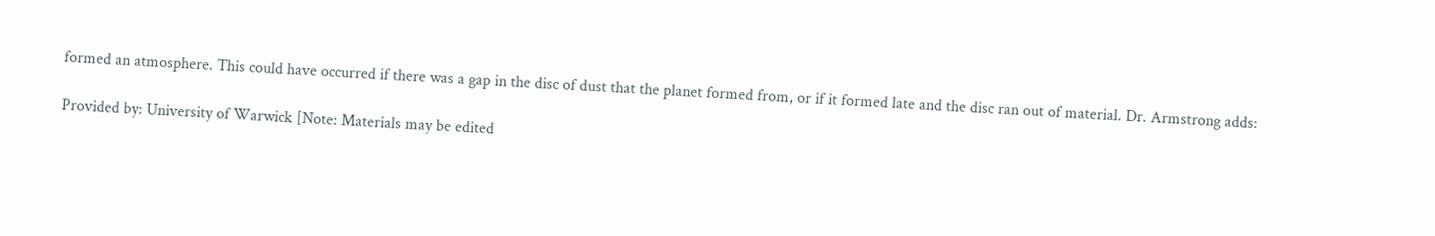formed an atmosphere. This could have occurred if there was a gap in the disc of dust that the planet formed from, or if it formed late and the disc ran out of material. Dr. Armstrong adds:

Provided by: University of Warwick [Note: Materials may be edited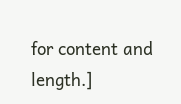for content and length.]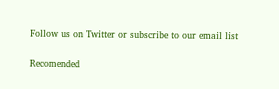Follow us on Twitter or subscribe to our email list

Recomended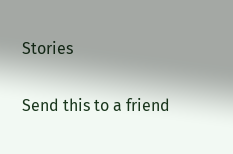Stories

Send this to a friend